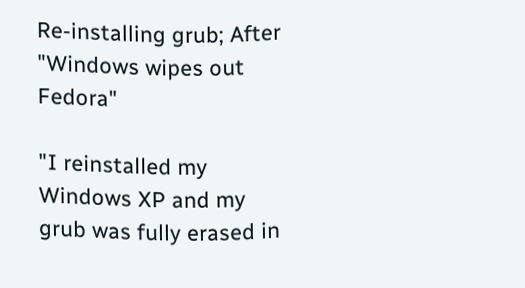Re-installing grub; After "Windows wipes out Fedora"

"I reinstalled my Windows XP and my grub was fully erased in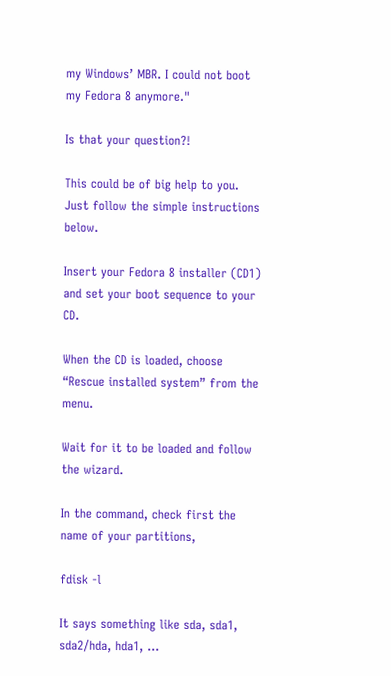my Windows’ MBR. I could not boot my Fedora 8 anymore."

Is that your question?!

This could be of big help to you. Just follow the simple instructions below.

Insert your Fedora 8 installer (CD1) and set your boot sequence to your CD.

When the CD is loaded, choose “Rescue installed system” from the menu.

Wait for it to be loaded and follow the wizard.

In the command, check first the name of your partitions,

fdisk -l

It says something like sda, sda1, sda2/hda, hda1, …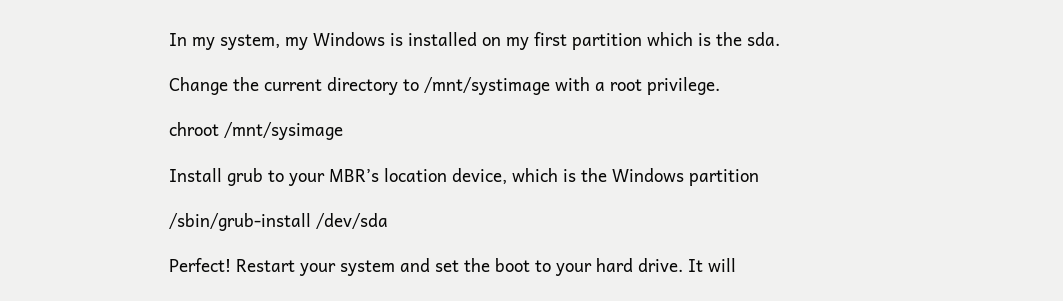In my system, my Windows is installed on my first partition which is the sda.

Change the current directory to /mnt/systimage with a root privilege.

chroot /mnt/sysimage

Install grub to your MBR’s location device, which is the Windows partition

/sbin/grub-install /dev/sda

Perfect! Restart your system and set the boot to your hard drive. It will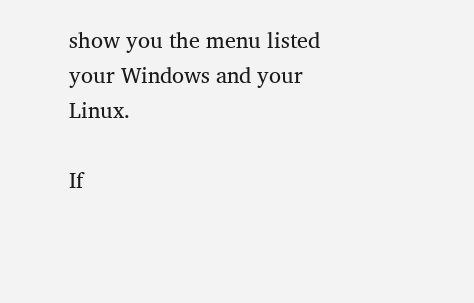show you the menu listed your Windows and your Linux.

If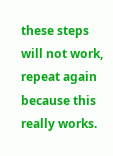these steps will not work, repeat again because this really works.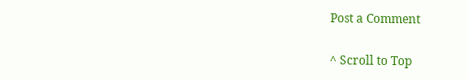Post a Comment

^ Scroll to Top